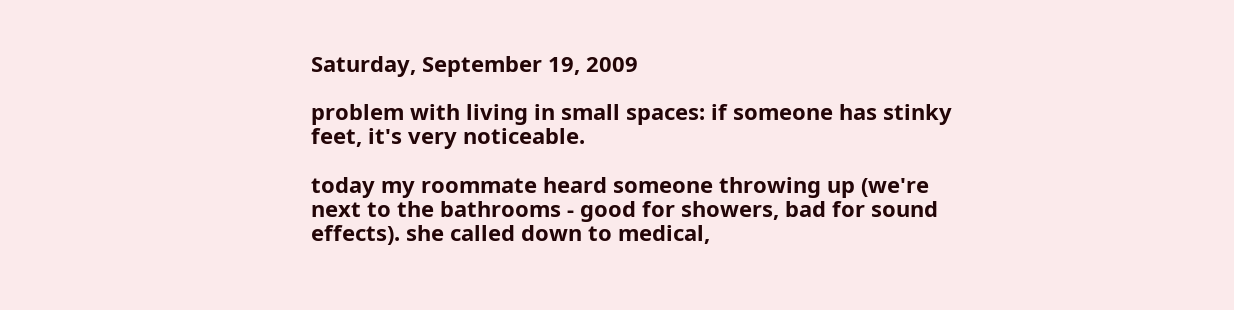Saturday, September 19, 2009

problem with living in small spaces: if someone has stinky feet, it's very noticeable.

today my roommate heard someone throwing up (we're next to the bathrooms - good for showers, bad for sound effects). she called down to medical,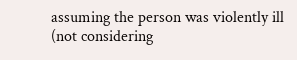assuming the person was violently ill (not considering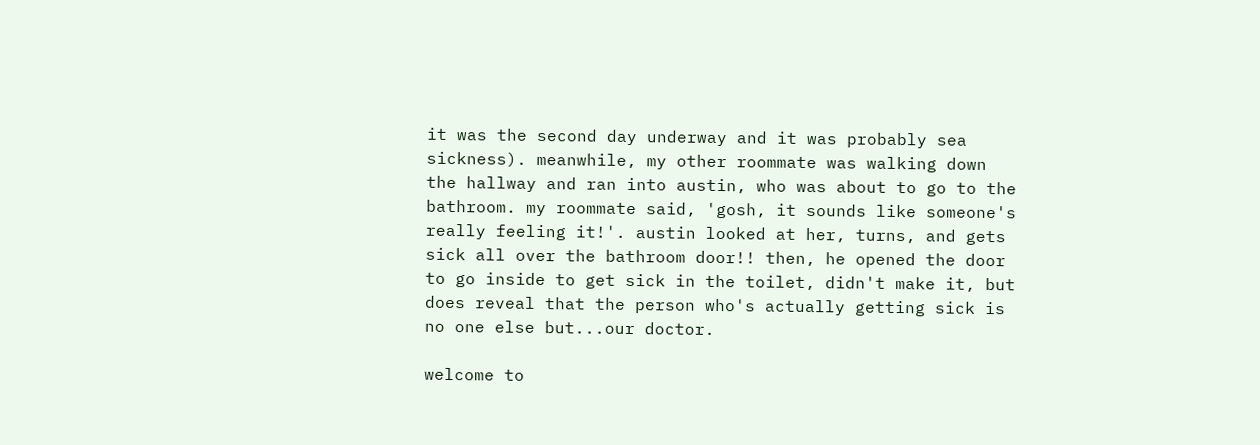it was the second day underway and it was probably sea sickness). meanwhile, my other roommate was walking down the hallway and ran into austin, who was about to go to the bathroom. my roommate said, 'gosh, it sounds like someone's really feeling it!'. austin looked at her, turns, and gets sick all over the bathroom door!! then, he opened the door to go inside to get sick in the toilet, didn't make it, but does reveal that the person who's actually getting sick is no one else but...our doctor.

welcome to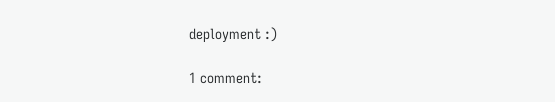deployment :)

1 comment: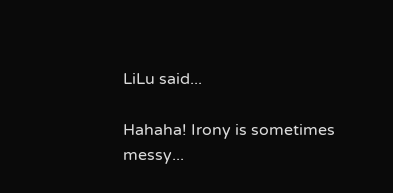LiLu said...

Hahaha! Irony is sometimes messy...